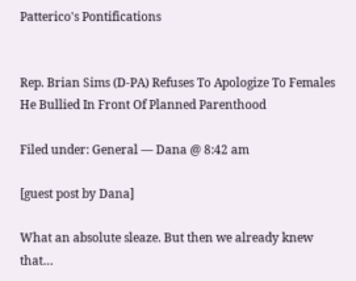Patterico's Pontifications


Rep. Brian Sims (D-PA) Refuses To Apologize To Females He Bullied In Front Of Planned Parenthood

Filed under: General — Dana @ 8:42 am

[guest post by Dana]

What an absolute sleaze. But then we already knew that…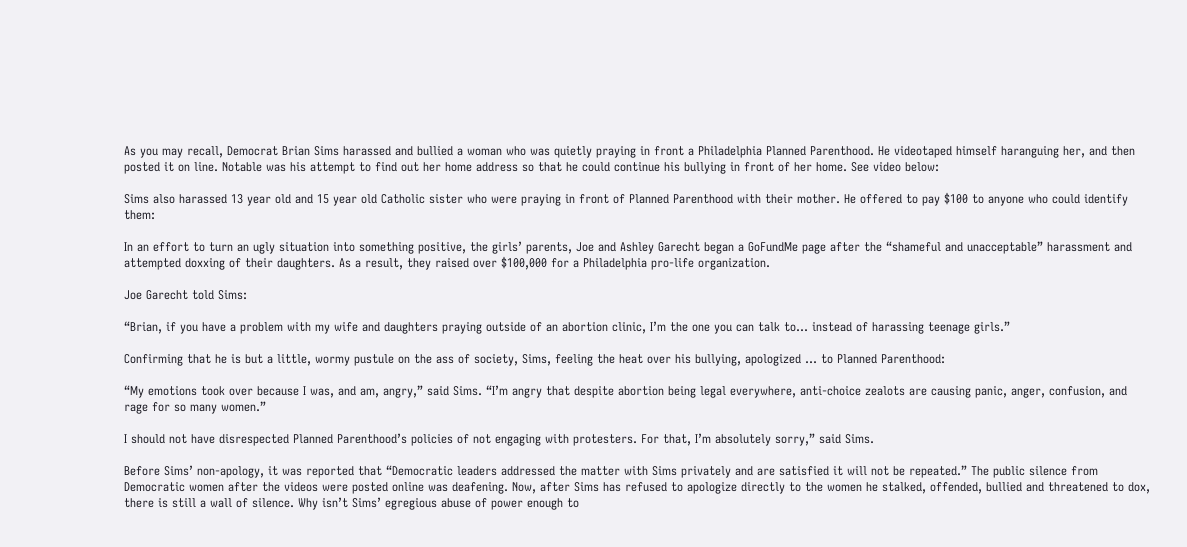As you may recall, Democrat Brian Sims harassed and bullied a woman who was quietly praying in front a Philadelphia Planned Parenthood. He videotaped himself haranguing her, and then posted it on line. Notable was his attempt to find out her home address so that he could continue his bullying in front of her home. See video below:

Sims also harassed 13 year old and 15 year old Catholic sister who were praying in front of Planned Parenthood with their mother. He offered to pay $100 to anyone who could identify them:

In an effort to turn an ugly situation into something positive, the girls’ parents, Joe and Ashley Garecht began a GoFundMe page after the “shameful and unacceptable” harassment and attempted doxxing of their daughters. As a result, they raised over $100,000 for a Philadelphia pro-life organization.

Joe Garecht told Sims:

“Brian, if you have a problem with my wife and daughters praying outside of an abortion clinic, I’m the one you can talk to… instead of harassing teenage girls.”

Confirming that he is but a little, wormy pustule on the ass of society, Sims, feeling the heat over his bullying, apologized … to Planned Parenthood:

“My emotions took over because I was, and am, angry,” said Sims. “I’m angry that despite abortion being legal everywhere, anti-choice zealots are causing panic, anger, confusion, and rage for so many women.”

I should not have disrespected Planned Parenthood’s policies of not engaging with protesters. For that, I’m absolutely sorry,” said Sims.

Before Sims’ non-apology, it was reported that “Democratic leaders addressed the matter with Sims privately and are satisfied it will not be repeated.” The public silence from Democratic women after the videos were posted online was deafening. Now, after Sims has refused to apologize directly to the women he stalked, offended, bullied and threatened to dox, there is still a wall of silence. Why isn’t Sims’ egregious abuse of power enough to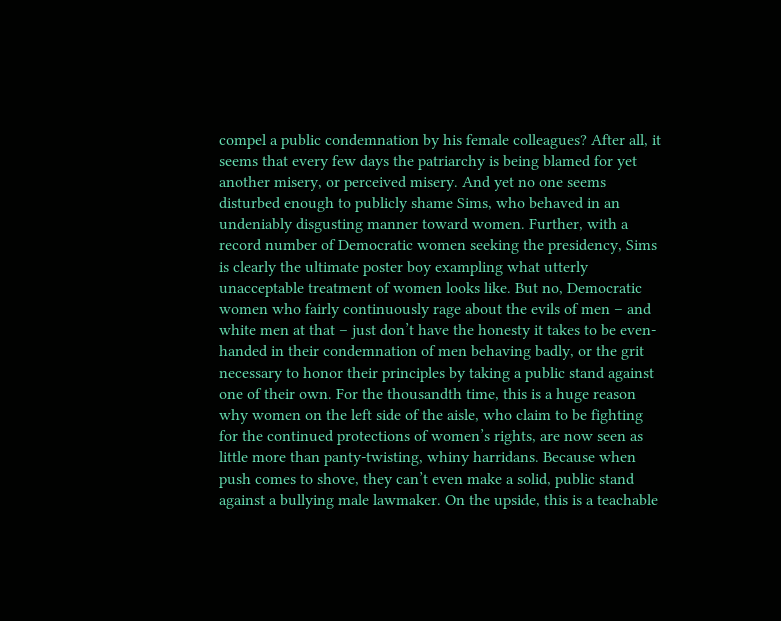compel a public condemnation by his female colleagues? After all, it seems that every few days the patriarchy is being blamed for yet another misery, or perceived misery. And yet no one seems disturbed enough to publicly shame Sims, who behaved in an undeniably disgusting manner toward women. Further, with a record number of Democratic women seeking the presidency, Sims is clearly the ultimate poster boy exampling what utterly unacceptable treatment of women looks like. But no, Democratic women who fairly continuously rage about the evils of men – and white men at that – just don’t have the honesty it takes to be even-handed in their condemnation of men behaving badly, or the grit necessary to honor their principles by taking a public stand against one of their own. For the thousandth time, this is a huge reason why women on the left side of the aisle, who claim to be fighting for the continued protections of women’s rights, are now seen as little more than panty-twisting, whiny harridans. Because when push comes to shove, they can’t even make a solid, public stand against a bullying male lawmaker. On the upside, this is a teachable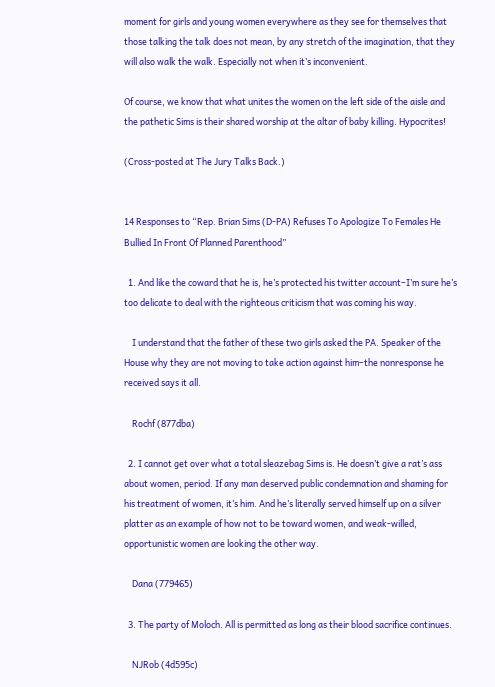moment for girls and young women everywhere as they see for themselves that those talking the talk does not mean, by any stretch of the imagination, that they will also walk the walk. Especially not when it’s inconvenient.

Of course, we know that what unites the women on the left side of the aisle and the pathetic Sims is their shared worship at the altar of baby killing. Hypocrites!

(Cross-posted at The Jury Talks Back.)


14 Responses to “Rep. Brian Sims (D-PA) Refuses To Apologize To Females He Bullied In Front Of Planned Parenthood”

  1. And like the coward that he is, he’s protected his twitter account–I’m sure he’s too delicate to deal with the righteous criticism that was coming his way.

    I understand that the father of these two girls asked the PA. Speaker of the House why they are not moving to take action against him–the nonresponse he received says it all.

    Rochf (877dba)

  2. I cannot get over what a total sleazebag Sims is. He doesn’t give a rat’s ass about women, period. If any man deserved public condemnation and shaming for his treatment of women, it’s him. And he’s literally served himself up on a silver platter as an example of how not to be toward women, and weak-willed, opportunistic women are looking the other way.

    Dana (779465)

  3. The party of Moloch. All is permitted as long as their blood sacrifice continues.

    NJRob (4d595c)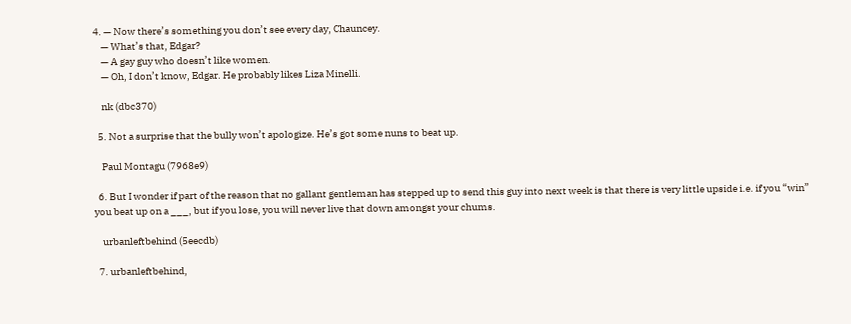4. — Now there’s something you don’t see every day, Chauncey.
    — What’s that, Edgar?
    — A gay guy who doesn’t like women.
    — Oh, I don’t know, Edgar. He probably likes Liza Minelli.

    nk (dbc370)

  5. Not a surprise that the bully won’t apologize. He’s got some nuns to beat up.

    Paul Montagu (7968e9)

  6. But I wonder if part of the reason that no gallant gentleman has stepped up to send this guy into next week is that there is very little upside i.e. if you “win” you beat up on a ___, but if you lose, you will never live that down amongst your chums.

    urbanleftbehind (5eecdb)

  7. urbanleftbehind,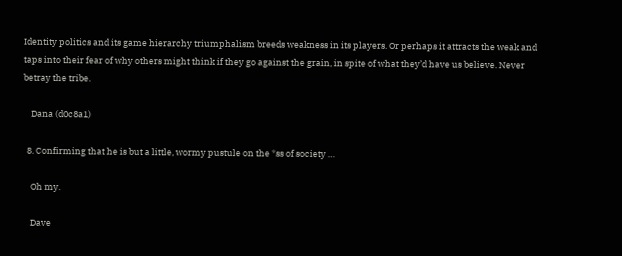Identity politics and its game hierarchy triumphalism breeds weakness in its players. Or perhaps it attracts the weak and taps into their fear of why others might think if they go against the grain, in spite of what they’d have us believe. Never betray the tribe.

    Dana (d0c8a1)

  8. Confirming that he is but a little, wormy pustule on the *ss of society …

    Oh my.

    Dave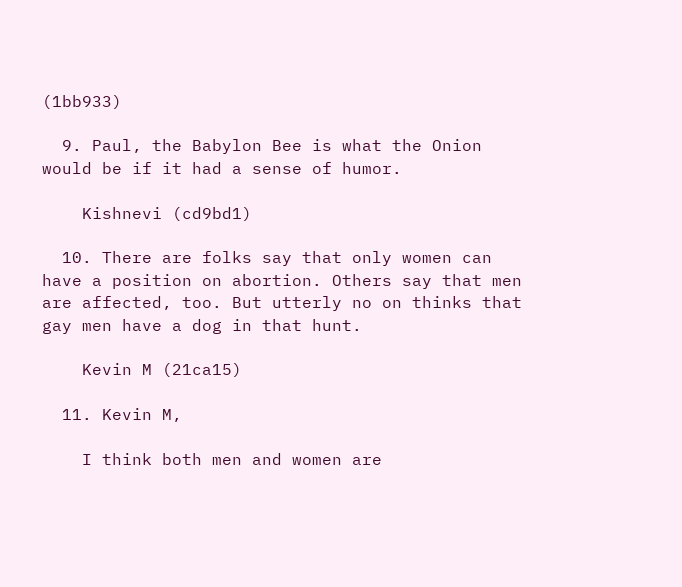(1bb933)

  9. Paul, the Babylon Bee is what the Onion would be if it had a sense of humor.

    Kishnevi (cd9bd1)

  10. There are folks say that only women can have a position on abortion. Others say that men are affected, too. But utterly no on thinks that gay men have a dog in that hunt.

    Kevin M (21ca15)

  11. Kevin M,

    I think both men and women are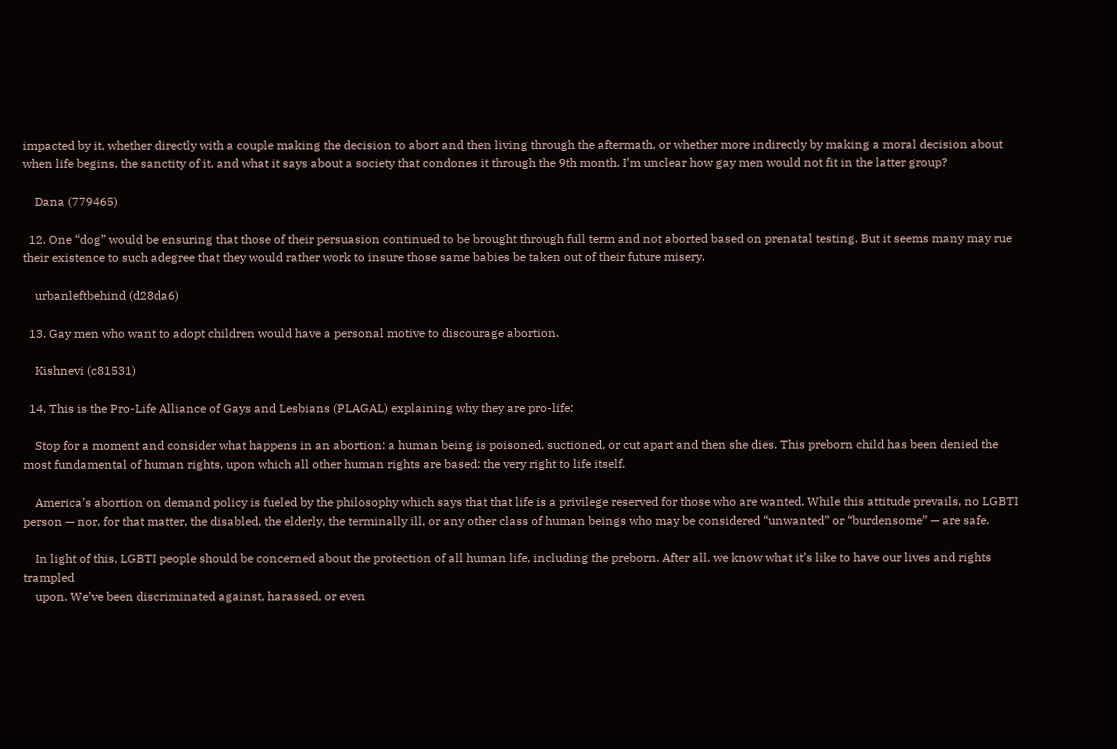impacted by it, whether directly with a couple making the decision to abort and then living through the aftermath, or whether more indirectly by making a moral decision about when life begins, the sanctity of it, and what it says about a society that condones it through the 9th month. I’m unclear how gay men would not fit in the latter group?

    Dana (779465)

  12. One “dog” would be ensuring that those of their persuasion continued to be brought through full term and not aborted based on prenatal testing. But it seems many may rue their existence to such adegree that they would rather work to insure those same babies be taken out of their future misery.

    urbanleftbehind (d28da6)

  13. Gay men who want to adopt children would have a personal motive to discourage abortion.

    Kishnevi (c81531)

  14. This is the Pro-Life Alliance of Gays and Lesbians (PLAGAL) explaining why they are pro-life:

    Stop for a moment and consider what happens in an abortion: a human being is poisoned, suctioned, or cut apart and then she dies. This preborn child has been denied the most fundamental of human rights, upon which all other human rights are based: the very right to life itself.

    America’s abortion on demand policy is fueled by the philosophy which says that that life is a privilege reserved for those who are wanted. While this attitude prevails, no LGBTI person — nor, for that matter, the disabled, the elderly, the terminally ill, or any other class of human beings who may be considered “unwanted” or “burdensome” — are safe.

    In light of this, LGBTI people should be concerned about the protection of all human life, including the preborn. After all, we know what it’s like to have our lives and rights trampled
    upon. We’ve been discriminated against, harassed, or even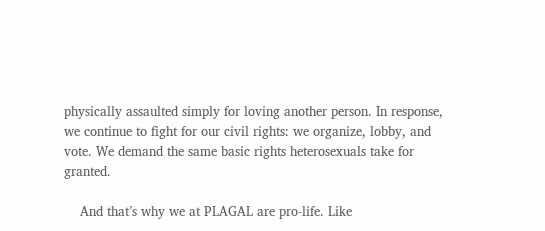physically assaulted simply for loving another person. In response, we continue to fight for our civil rights: we organize, lobby, and vote. We demand the same basic rights heterosexuals take for granted.

    And that’s why we at PLAGAL are pro-life. Like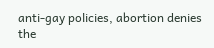anti-gay policies, abortion denies the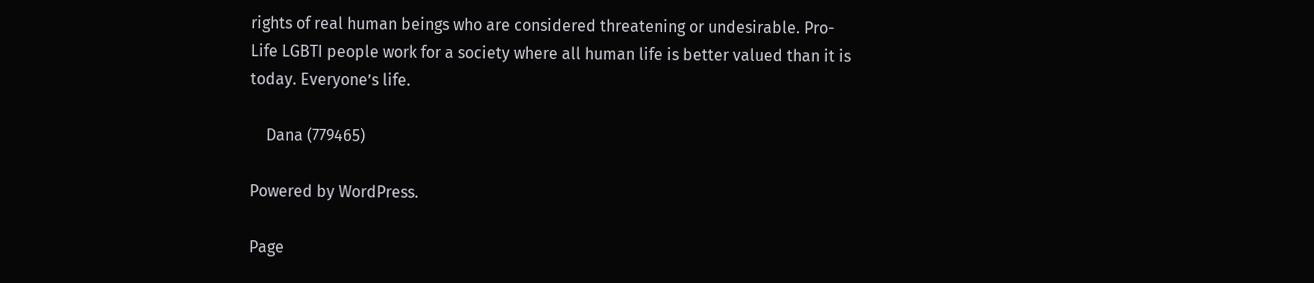rights of real human beings who are considered threatening or undesirable. Pro-Life LGBTI people work for a society where all human life is better valued than it is today. Everyone’s life.

    Dana (779465)

Powered by WordPress.

Page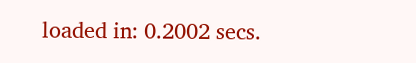loaded in: 0.2002 secs.